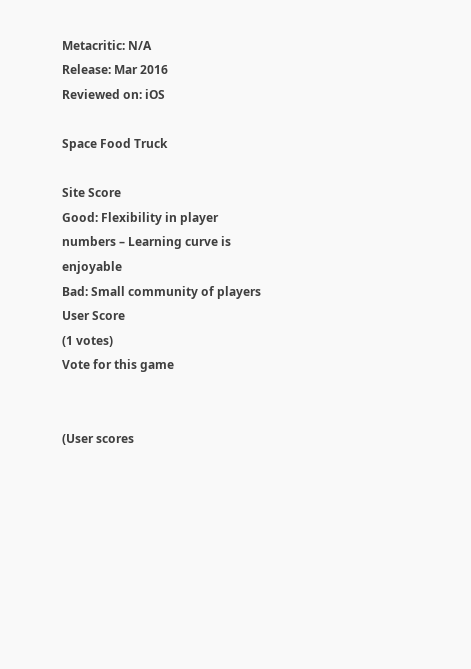Metacritic: N/A
Release: Mar 2016
Reviewed on: iOS

Space Food Truck

Site Score
Good: Flexibility in player numbers – Learning curve is enjoyable
Bad: Small community of players
User Score
(1 votes)
Vote for this game


(User scores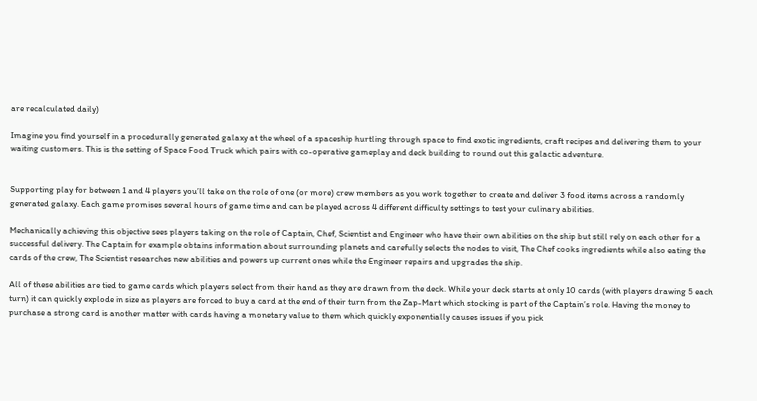are recalculated daily)

Imagine you find yourself in a procedurally generated galaxy at the wheel of a spaceship hurtling through space to find exotic ingredients, craft recipes and delivering them to your waiting customers. This is the setting of Space Food Truck which pairs with co-operative gameplay and deck building to round out this galactic adventure.


Supporting play for between 1 and 4 players you’ll take on the role of one (or more) crew members as you work together to create and deliver 3 food items across a randomly generated galaxy. Each game promises several hours of game time and can be played across 4 different difficulty settings to test your culinary abilities.

Mechanically achieving this objective sees players taking on the role of Captain, Chef, Scientist and Engineer who have their own abilities on the ship but still rely on each other for a successful delivery. The Captain for example obtains information about surrounding planets and carefully selects the nodes to visit, The Chef cooks ingredients while also eating the cards of the crew, The Scientist researches new abilities and powers up current ones while the Engineer repairs and upgrades the ship.

All of these abilities are tied to game cards which players select from their hand as they are drawn from the deck. While your deck starts at only 10 cards (with players drawing 5 each turn) it can quickly explode in size as players are forced to buy a card at the end of their turn from the Zap-Mart which stocking is part of the Captain’s role. Having the money to purchase a strong card is another matter with cards having a monetary value to them which quickly exponentially causes issues if you pick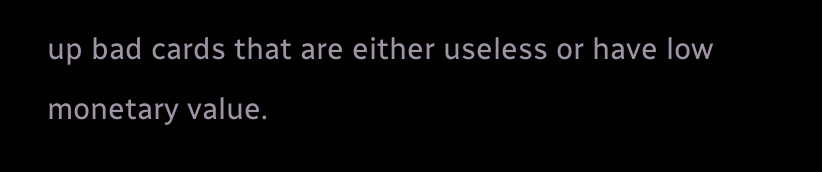up bad cards that are either useless or have low monetary value.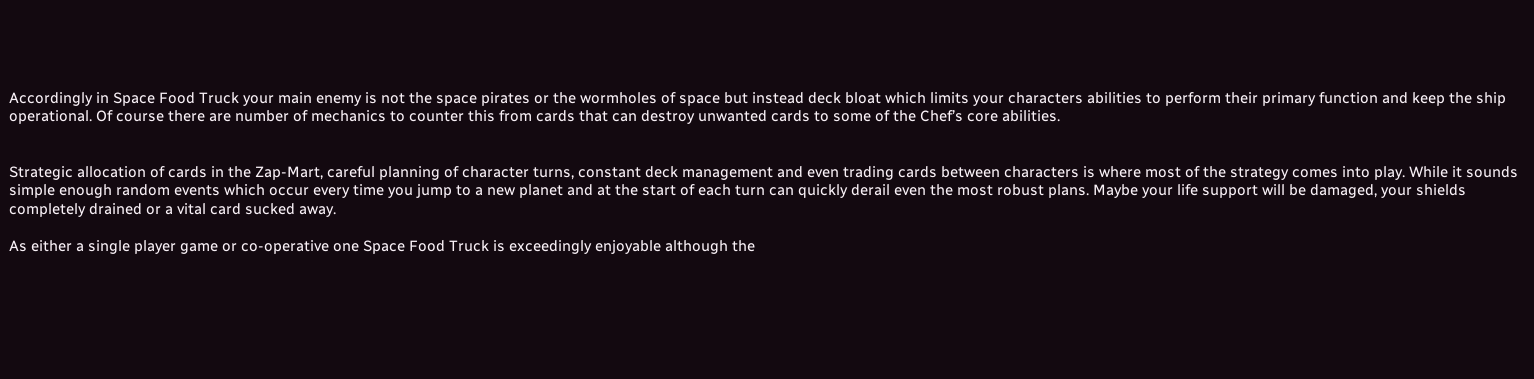Accordingly in Space Food Truck your main enemy is not the space pirates or the wormholes of space but instead deck bloat which limits your characters abilities to perform their primary function and keep the ship operational. Of course there are number of mechanics to counter this from cards that can destroy unwanted cards to some of the Chef’s core abilities.


Strategic allocation of cards in the Zap-Mart, careful planning of character turns, constant deck management and even trading cards between characters is where most of the strategy comes into play. While it sounds simple enough random events which occur every time you jump to a new planet and at the start of each turn can quickly derail even the most robust plans. Maybe your life support will be damaged, your shields completely drained or a vital card sucked away.

As either a single player game or co-operative one Space Food Truck is exceedingly enjoyable although the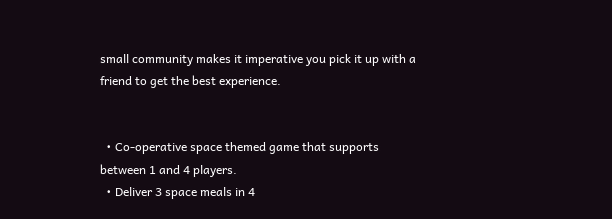small community makes it imperative you pick it up with a friend to get the best experience.


  • Co-operative space themed game that supports between 1 and 4 players.
  • Deliver 3 space meals in 4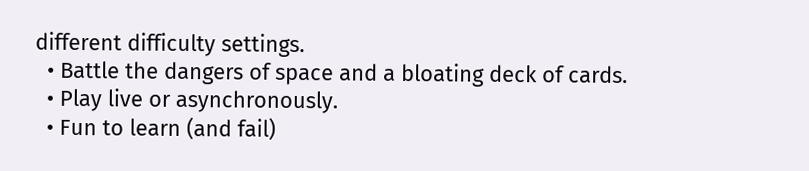different difficulty settings.
  • Battle the dangers of space and a bloating deck of cards.
  • Play live or asynchronously.
  • Fun to learn (and fail)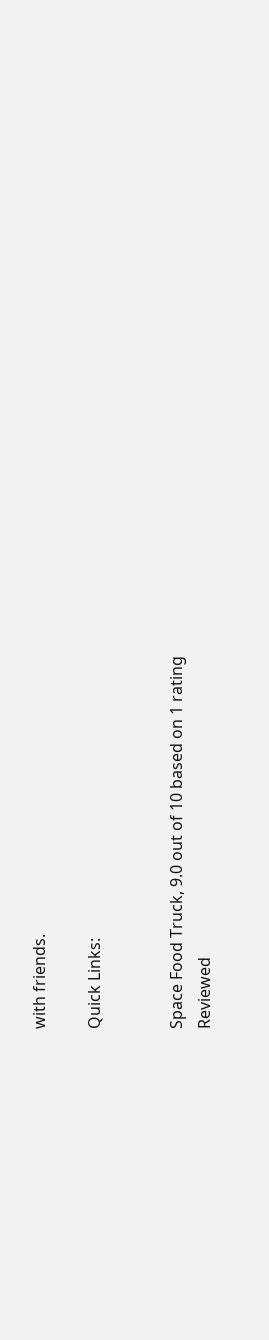with friends.

Quick Links:


Space Food Truck, 9.0 out of 10 based on 1 rating
Reviewed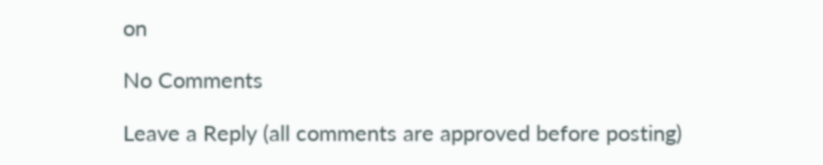on

No Comments

Leave a Reply (all comments are approved before posting)